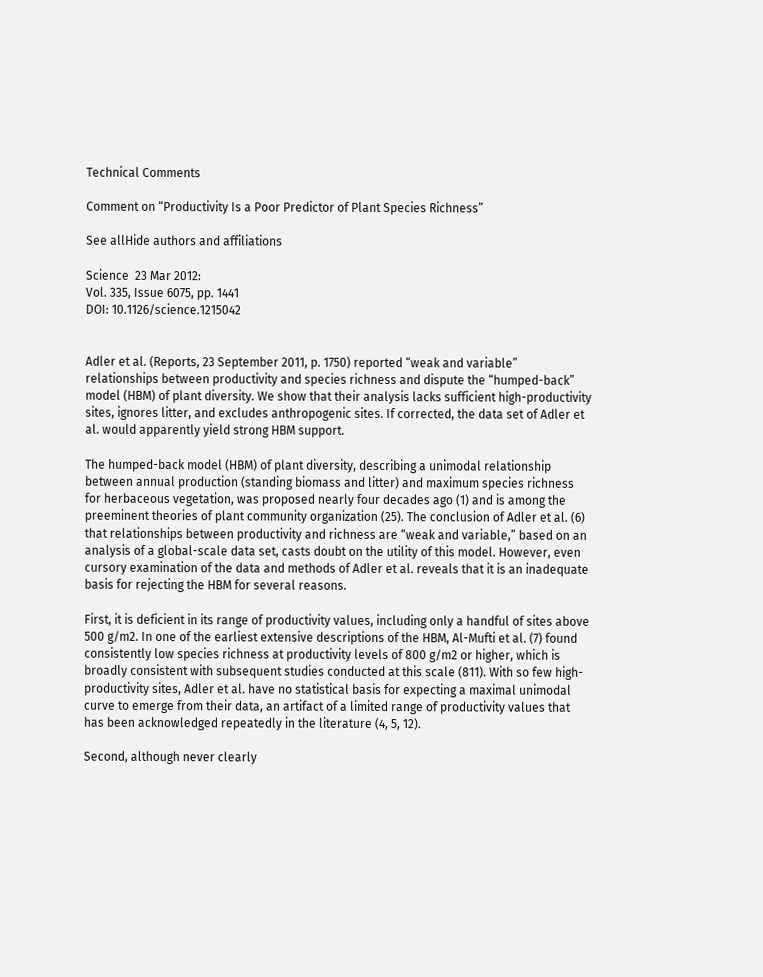Technical Comments

Comment on “Productivity Is a Poor Predictor of Plant Species Richness”

See allHide authors and affiliations

Science  23 Mar 2012:
Vol. 335, Issue 6075, pp. 1441
DOI: 10.1126/science.1215042


Adler et al. (Reports, 23 September 2011, p. 1750) reported “weak and variable” relationships between productivity and species richness and dispute the “humped-back” model (HBM) of plant diversity. We show that their analysis lacks sufficient high-productivity sites, ignores litter, and excludes anthropogenic sites. If corrected, the data set of Adler et al. would apparently yield strong HBM support.

The humped-back model (HBM) of plant diversity, describing a unimodal relationship between annual production (standing biomass and litter) and maximum species richness for herbaceous vegetation, was proposed nearly four decades ago (1) and is among the preeminent theories of plant community organization (25). The conclusion of Adler et al. (6) that relationships between productivity and richness are “weak and variable,” based on an analysis of a global-scale data set, casts doubt on the utility of this model. However, even cursory examination of the data and methods of Adler et al. reveals that it is an inadequate basis for rejecting the HBM for several reasons.

First, it is deficient in its range of productivity values, including only a handful of sites above 500 g/m2. In one of the earliest extensive descriptions of the HBM, Al-Mufti et al. (7) found consistently low species richness at productivity levels of 800 g/m2 or higher, which is broadly consistent with subsequent studies conducted at this scale (811). With so few high-productivity sites, Adler et al. have no statistical basis for expecting a maximal unimodal curve to emerge from their data, an artifact of a limited range of productivity values that has been acknowledged repeatedly in the literature (4, 5, 12).

Second, although never clearly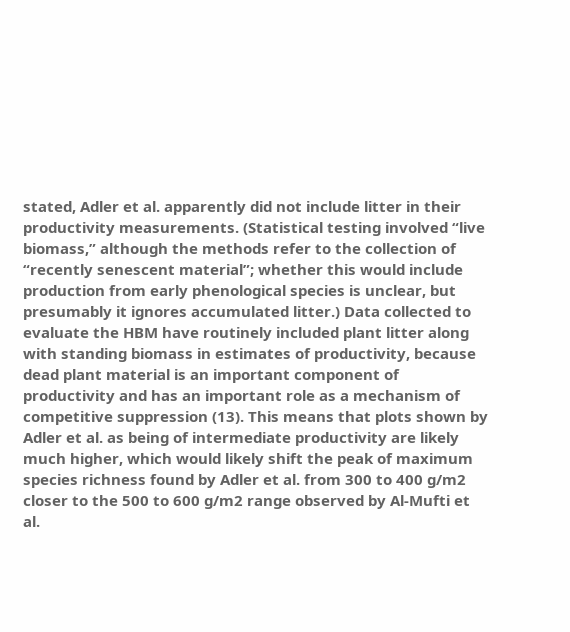stated, Adler et al. apparently did not include litter in their productivity measurements. (Statistical testing involved “live biomass,” although the methods refer to the collection of “recently senescent material”; whether this would include production from early phenological species is unclear, but presumably it ignores accumulated litter.) Data collected to evaluate the HBM have routinely included plant litter along with standing biomass in estimates of productivity, because dead plant material is an important component of productivity and has an important role as a mechanism of competitive suppression (13). This means that plots shown by Adler et al. as being of intermediate productivity are likely much higher, which would likely shift the peak of maximum species richness found by Adler et al. from 300 to 400 g/m2 closer to the 500 to 600 g/m2 range observed by Al-Mufti et al.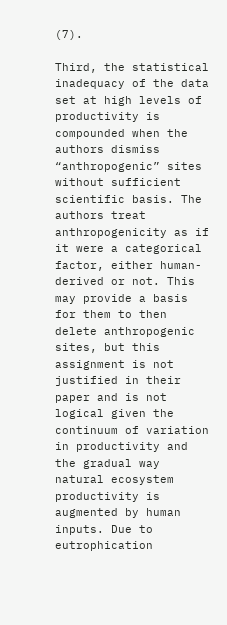(7).

Third, the statistical inadequacy of the data set at high levels of productivity is compounded when the authors dismiss “anthropogenic” sites without sufficient scientific basis. The authors treat anthropogenicity as if it were a categorical factor, either human-derived or not. This may provide a basis for them to then delete anthropogenic sites, but this assignment is not justified in their paper and is not logical given the continuum of variation in productivity and the gradual way natural ecosystem productivity is augmented by human inputs. Due to eutrophication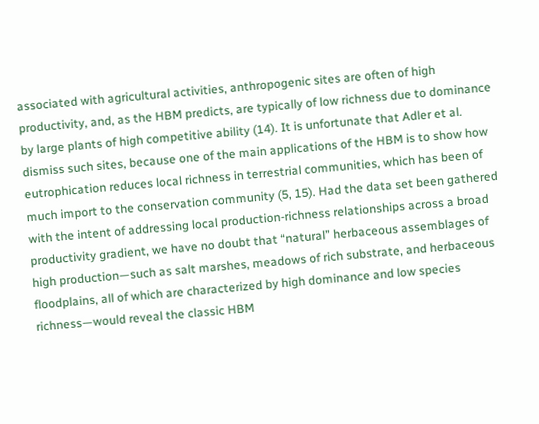associated with agricultural activities, anthropogenic sites are often of high productivity, and, as the HBM predicts, are typically of low richness due to dominance by large plants of high competitive ability (14). It is unfortunate that Adler et al. dismiss such sites, because one of the main applications of the HBM is to show how eutrophication reduces local richness in terrestrial communities, which has been of much import to the conservation community (5, 15). Had the data set been gathered with the intent of addressing local production-richness relationships across a broad productivity gradient, we have no doubt that “natural” herbaceous assemblages of high production—such as salt marshes, meadows of rich substrate, and herbaceous floodplains, all of which are characterized by high dominance and low species richness—would reveal the classic HBM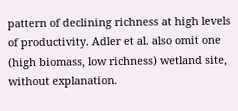pattern of declining richness at high levels of productivity. Adler et al. also omit one (high biomass, low richness) wetland site, without explanation.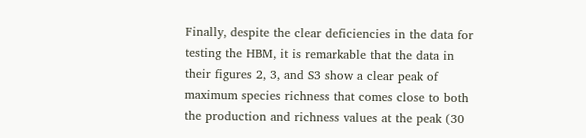Finally, despite the clear deficiencies in the data for testing the HBM, it is remarkable that the data in their figures 2, 3, and S3 show a clear peak of maximum species richness that comes close to both the production and richness values at the peak (30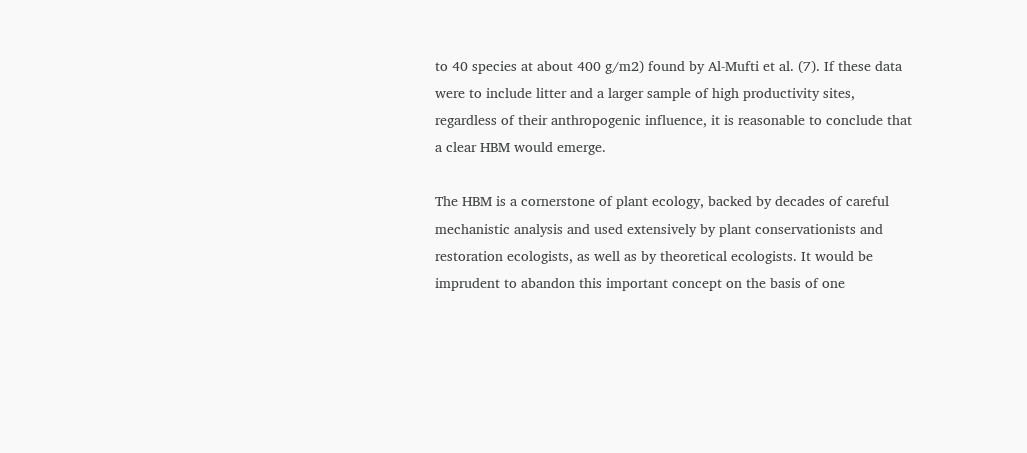to 40 species at about 400 g/m2) found by Al-Mufti et al. (7). If these data were to include litter and a larger sample of high productivity sites, regardless of their anthropogenic influence, it is reasonable to conclude that a clear HBM would emerge.

The HBM is a cornerstone of plant ecology, backed by decades of careful mechanistic analysis and used extensively by plant conservationists and restoration ecologists, as well as by theoretical ecologists. It would be imprudent to abandon this important concept on the basis of one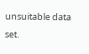unsuitable data set.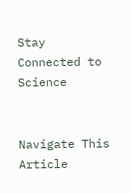Stay Connected to Science


Navigate This Article